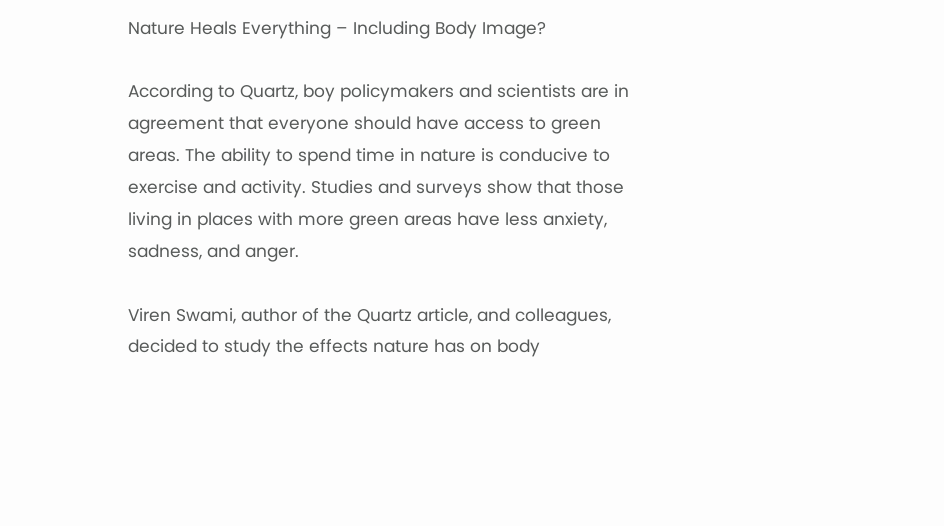Nature Heals Everything – Including Body Image?

According to Quartz, boy policymakers and scientists are in agreement that everyone should have access to green areas. The ability to spend time in nature is conducive to exercise and activity. Studies and surveys show that those living in places with more green areas have less anxiety, sadness, and anger.

Viren Swami, author of the Quartz article, and colleagues, decided to study the effects nature has on body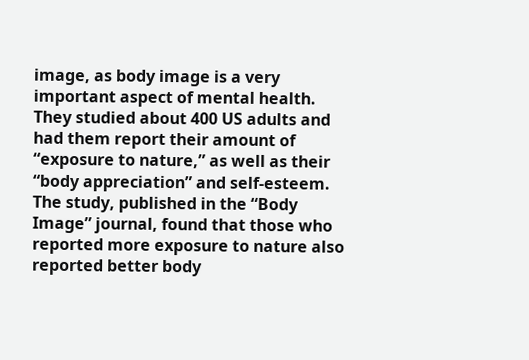image, as body image is a very important aspect of mental health. They studied about 400 US adults and had them report their amount of “exposure to nature,” as well as their “body appreciation” and self-esteem. The study, published in the “Body Image” journal, found that those who reported more exposure to nature also reported better body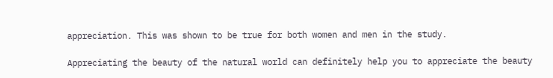appreciation. This was shown to be true for both women and men in the study.

Appreciating the beauty of the natural world can definitely help you to appreciate the beauty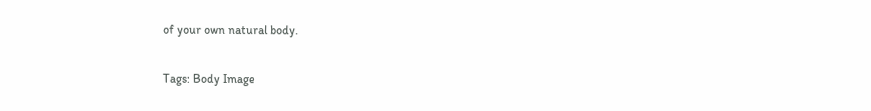of your own natural body.

Tags: Body Image